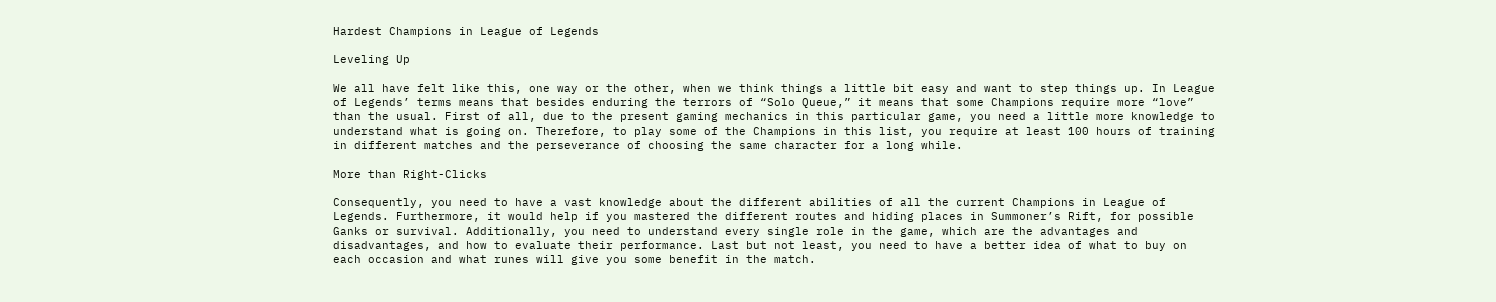Hardest Champions in League of Legends

Leveling Up

We all have felt like this, one way or the other, when we think things a little bit easy and want to step things up. In League of Legends’ terms means that besides enduring the terrors of “Solo Queue,” it means that some Champions require more “love” than the usual. First of all, due to the present gaming mechanics in this particular game, you need a little more knowledge to understand what is going on. Therefore, to play some of the Champions in this list, you require at least 100 hours of training in different matches and the perseverance of choosing the same character for a long while.

More than Right-Clicks

Consequently, you need to have a vast knowledge about the different abilities of all the current Champions in League of Legends. Furthermore, it would help if you mastered the different routes and hiding places in Summoner’s Rift, for possible Ganks or survival. Additionally, you need to understand every single role in the game, which are the advantages and disadvantages, and how to evaluate their performance. Last but not least, you need to have a better idea of what to buy on each occasion and what runes will give you some benefit in the match.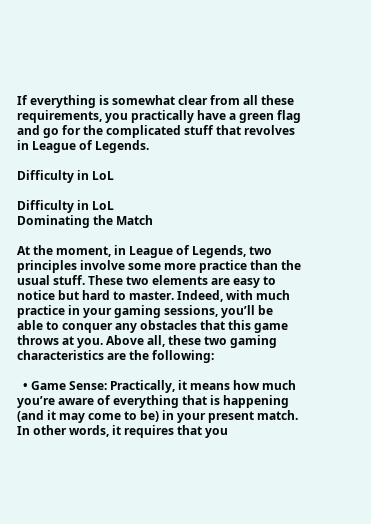If everything is somewhat clear from all these requirements, you practically have a green flag and go for the complicated stuff that revolves in League of Legends.

Difficulty in LoL

Difficulty in LoL
Dominating the Match

At the moment, in League of Legends, two principles involve some more practice than the usual stuff. These two elements are easy to notice but hard to master. Indeed, with much practice in your gaming sessions, you’ll be able to conquer any obstacles that this game throws at you. Above all, these two gaming characteristics are the following:

  • Game Sense: Practically, it means how much you’re aware of everything that is happening (and it may come to be) in your present match. In other words, it requires that you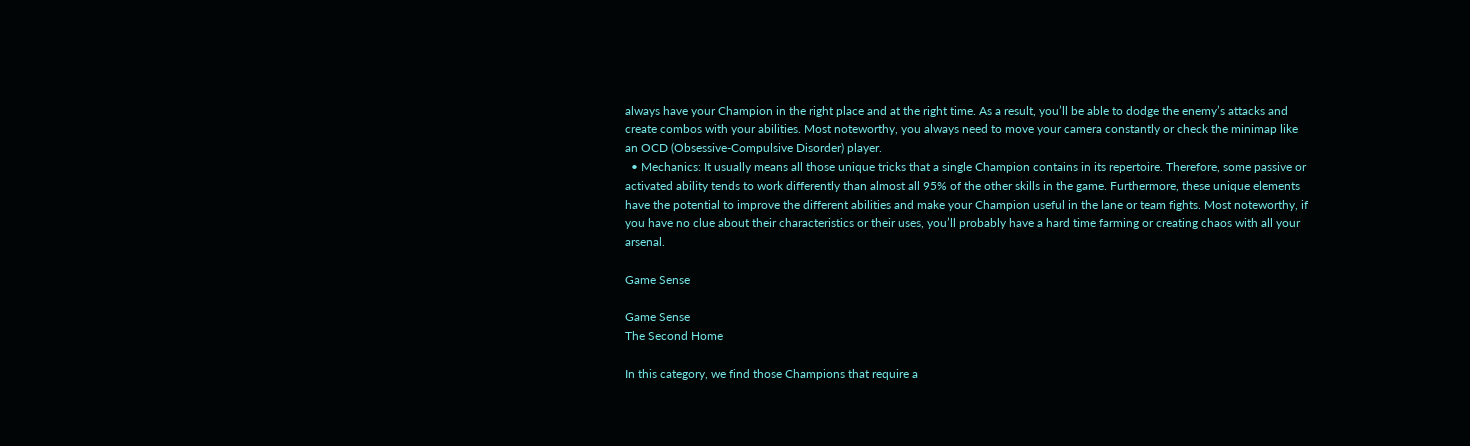always have your Champion in the right place and at the right time. As a result, you’ll be able to dodge the enemy’s attacks and create combos with your abilities. Most noteworthy, you always need to move your camera constantly or check the minimap like an OCD (Obsessive-Compulsive Disorder) player.
  • Mechanics: It usually means all those unique tricks that a single Champion contains in its repertoire. Therefore, some passive or activated ability tends to work differently than almost all 95% of the other skills in the game. Furthermore, these unique elements have the potential to improve the different abilities and make your Champion useful in the lane or team fights. Most noteworthy, if you have no clue about their characteristics or their uses, you’ll probably have a hard time farming or creating chaos with all your arsenal.

Game Sense

Game Sense
The Second Home

In this category, we find those Champions that require a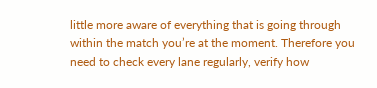little more aware of everything that is going through within the match you’re at the moment. Therefore you need to check every lane regularly, verify how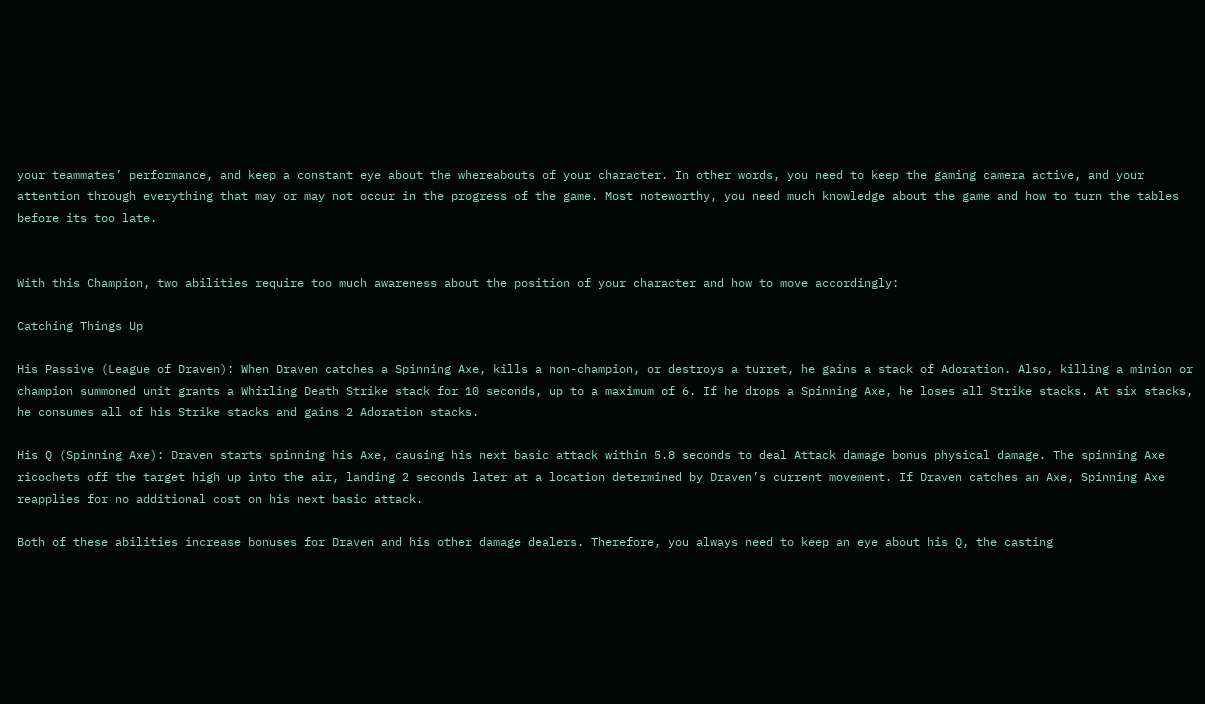your teammates’ performance, and keep a constant eye about the whereabouts of your character. In other words, you need to keep the gaming camera active, and your attention through everything that may or may not occur in the progress of the game. Most noteworthy, you need much knowledge about the game and how to turn the tables before its too late.


With this Champion, two abilities require too much awareness about the position of your character and how to move accordingly:

Catching Things Up

His Passive (League of Draven): When Draven catches a Spinning Axe, kills a non-champion, or destroys a turret, he gains a stack of Adoration. Also, killing a minion or champion summoned unit grants a Whirling Death Strike stack for 10 seconds, up to a maximum of 6. If he drops a Spinning Axe, he loses all Strike stacks. At six stacks, he consumes all of his Strike stacks and gains 2 Adoration stacks.

His Q (Spinning Axe): Draven starts spinning his Axe, causing his next basic attack within 5.8 seconds to deal Attack damage bonus physical damage. The spinning Axe ricochets off the target high up into the air, landing 2 seconds later at a location determined by Draven’s current movement. If Draven catches an Axe, Spinning Axe reapplies for no additional cost on his next basic attack.

Both of these abilities increase bonuses for Draven and his other damage dealers. Therefore, you always need to keep an eye about his Q, the casting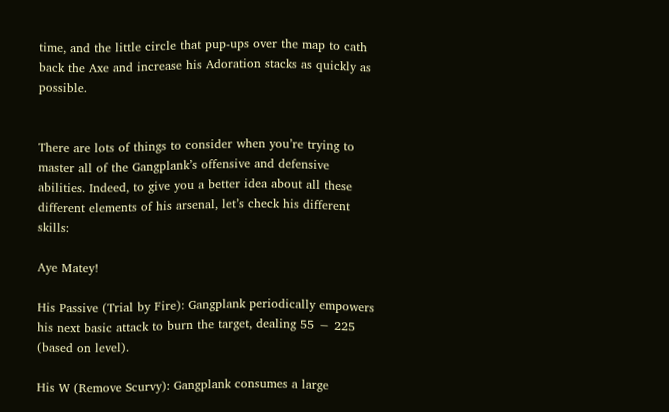time, and the little circle that pup-ups over the map to cath back the Axe and increase his Adoration stacks as quickly as possible.


There are lots of things to consider when you’re trying to master all of the Gangplank’s offensive and defensive abilities. Indeed, to give you a better idea about all these different elements of his arsenal, let’s check his different skills:

Aye Matey!

His Passive (Trial by Fire): Gangplank periodically empowers his next basic attack to burn the target, dealing 55 − 225 (based on level).

His W (Remove Scurvy): Gangplank consumes a large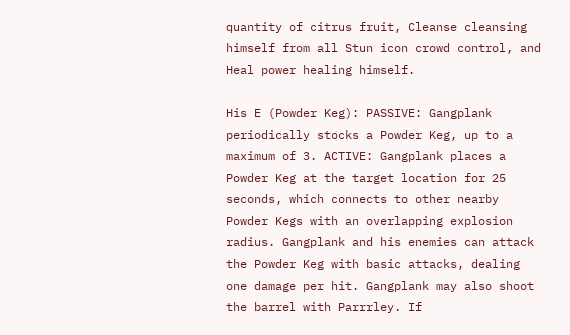quantity of citrus fruit, Cleanse cleansing himself from all Stun icon crowd control, and Heal power healing himself.

His E (Powder Keg): PASSIVE: Gangplank periodically stocks a Powder Keg, up to a maximum of 3. ACTIVE: Gangplank places a Powder Keg at the target location for 25 seconds, which connects to other nearby Powder Kegs with an overlapping explosion radius. Gangplank and his enemies can attack the Powder Keg with basic attacks, dealing one damage per hit. Gangplank may also shoot the barrel with Parrrley. If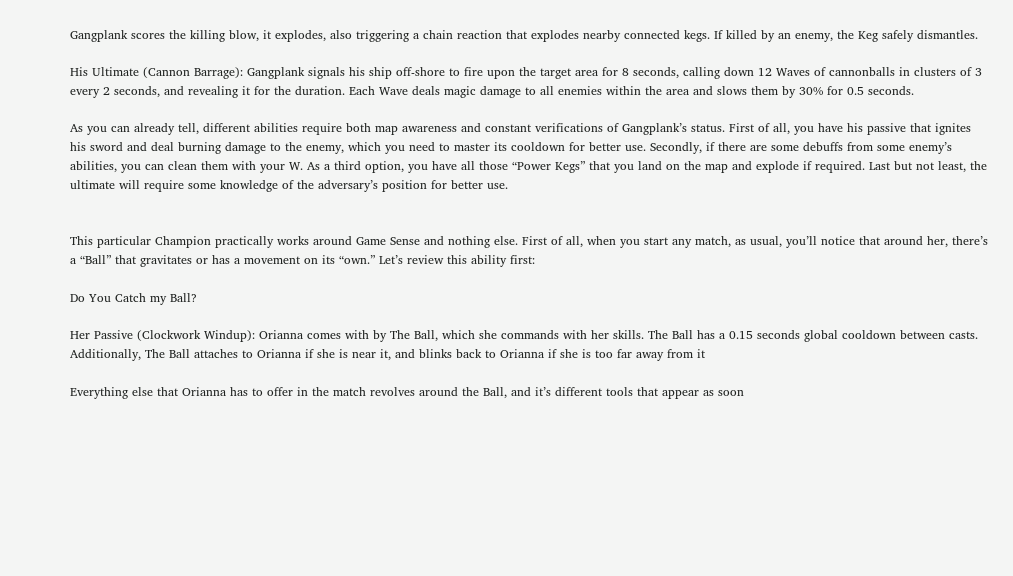Gangplank scores the killing blow, it explodes, also triggering a chain reaction that explodes nearby connected kegs. If killed by an enemy, the Keg safely dismantles.

His Ultimate (Cannon Barrage): Gangplank signals his ship off-shore to fire upon the target area for 8 seconds, calling down 12 Waves of cannonballs in clusters of 3 every 2 seconds, and revealing it for the duration. Each Wave deals magic damage to all enemies within the area and slows them by 30% for 0.5 seconds.

As you can already tell, different abilities require both map awareness and constant verifications of Gangplank’s status. First of all, you have his passive that ignites his sword and deal burning damage to the enemy, which you need to master its cooldown for better use. Secondly, if there are some debuffs from some enemy’s abilities, you can clean them with your W. As a third option, you have all those “Power Kegs” that you land on the map and explode if required. Last but not least, the ultimate will require some knowledge of the adversary’s position for better use.


This particular Champion practically works around Game Sense and nothing else. First of all, when you start any match, as usual, you’ll notice that around her, there’s a “Ball” that gravitates or has a movement on its “own.” Let’s review this ability first:

Do You Catch my Ball?

Her Passive (Clockwork Windup): Orianna comes with by The Ball, which she commands with her skills. The Ball has a 0.15 seconds global cooldown between casts. Additionally, The Ball attaches to Orianna if she is near it, and blinks back to Orianna if she is too far away from it

Everything else that Orianna has to offer in the match revolves around the Ball, and it’s different tools that appear as soon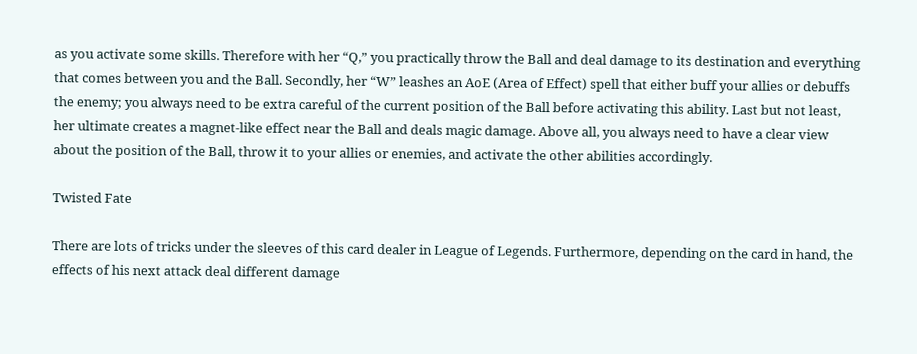as you activate some skills. Therefore with her “Q,” you practically throw the Ball and deal damage to its destination and everything that comes between you and the Ball. Secondly, her “W” leashes an AoE (Area of Effect) spell that either buff your allies or debuffs the enemy; you always need to be extra careful of the current position of the Ball before activating this ability. Last but not least, her ultimate creates a magnet-like effect near the Ball and deals magic damage. Above all, you always need to have a clear view about the position of the Ball, throw it to your allies or enemies, and activate the other abilities accordingly.

Twisted Fate

There are lots of tricks under the sleeves of this card dealer in League of Legends. Furthermore, depending on the card in hand, the effects of his next attack deal different damage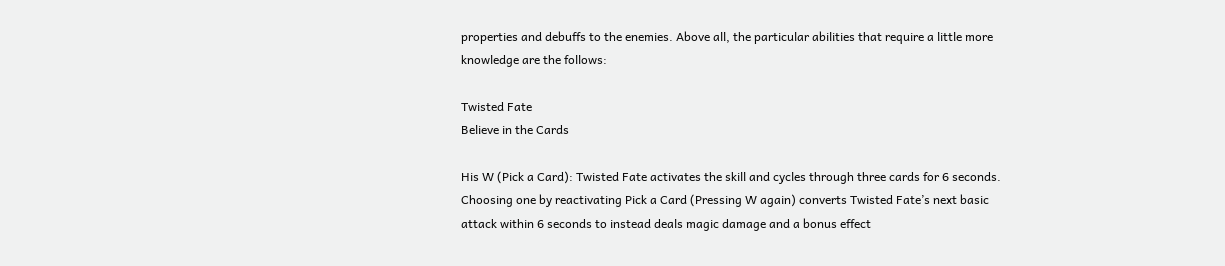properties and debuffs to the enemies. Above all, the particular abilities that require a little more knowledge are the follows:

Twisted Fate
Believe in the Cards

His W (Pick a Card): Twisted Fate activates the skill and cycles through three cards for 6 seconds. Choosing one by reactivating Pick a Card (Pressing W again) converts Twisted Fate’s next basic attack within 6 seconds to instead deals magic damage and a bonus effect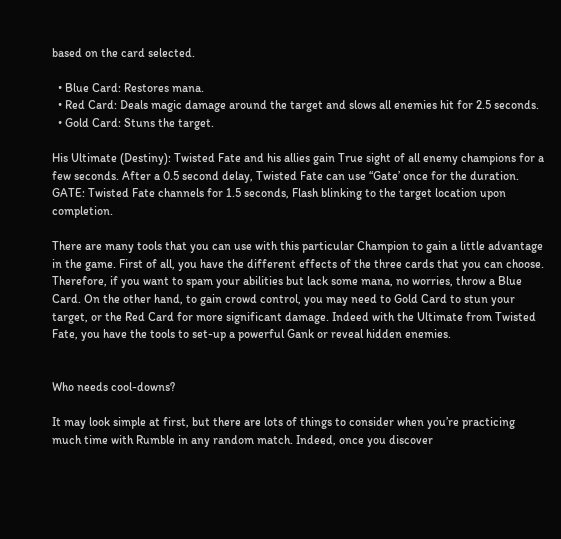based on the card selected.

  • Blue Card: Restores mana.
  • Red Card: Deals magic damage around the target and slows all enemies hit for 2.5 seconds.
  • Gold Card: Stuns the target.

His Ultimate (Destiny): Twisted Fate and his allies gain True sight of all enemy champions for a few seconds. After a 0.5 second delay, Twisted Fate can use “Gate’ once for the duration. GATE: Twisted Fate channels for 1.5 seconds, Flash blinking to the target location upon completion.

There are many tools that you can use with this particular Champion to gain a little advantage in the game. First of all, you have the different effects of the three cards that you can choose. Therefore, if you want to spam your abilities but lack some mana, no worries, throw a Blue Card. On the other hand, to gain crowd control, you may need to Gold Card to stun your target, or the Red Card for more significant damage. Indeed with the Ultimate from Twisted Fate, you have the tools to set-up a powerful Gank or reveal hidden enemies.


Who needs cool-downs?

It may look simple at first, but there are lots of things to consider when you’re practicing much time with Rumble in any random match. Indeed, once you discover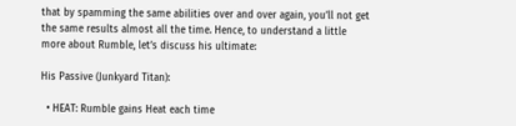that by spamming the same abilities over and over again, you’ll not get the same results almost all the time. Hence, to understand a little more about Rumble, let’s discuss his ultimate:

His Passive (Junkyard Titan):

  • HEAT: Rumble gains Heat each time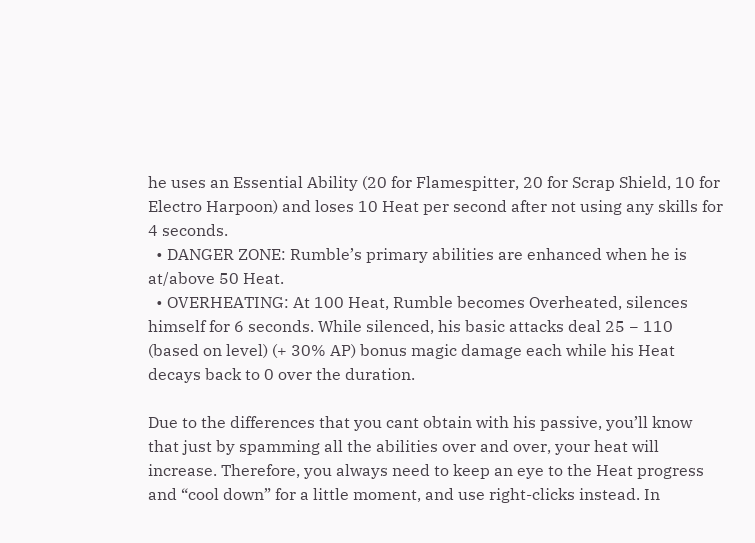he uses an Essential Ability (20 for Flamespitter, 20 for Scrap Shield, 10 for Electro Harpoon) and loses 10 Heat per second after not using any skills for 4 seconds.
  • DANGER ZONE: Rumble’s primary abilities are enhanced when he is at/above 50 Heat.
  • OVERHEATING: At 100 Heat, Rumble becomes Overheated, silences himself for 6 seconds. While silenced, his basic attacks deal 25 − 110 (based on level) (+ 30% AP) bonus magic damage each while his Heat decays back to 0 over the duration.

Due to the differences that you cant obtain with his passive, you’ll know that just by spamming all the abilities over and over, your heat will increase. Therefore, you always need to keep an eye to the Heat progress and “cool down” for a little moment, and use right-clicks instead. In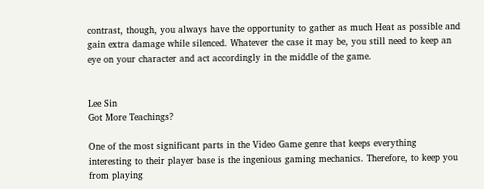contrast, though, you always have the opportunity to gather as much Heat as possible and gain extra damage while silenced. Whatever the case it may be, you still need to keep an eye on your character and act accordingly in the middle of the game.


Lee Sin
Got More Teachings?

One of the most significant parts in the Video Game genre that keeps everything interesting to their player base is the ingenious gaming mechanics. Therefore, to keep you from playing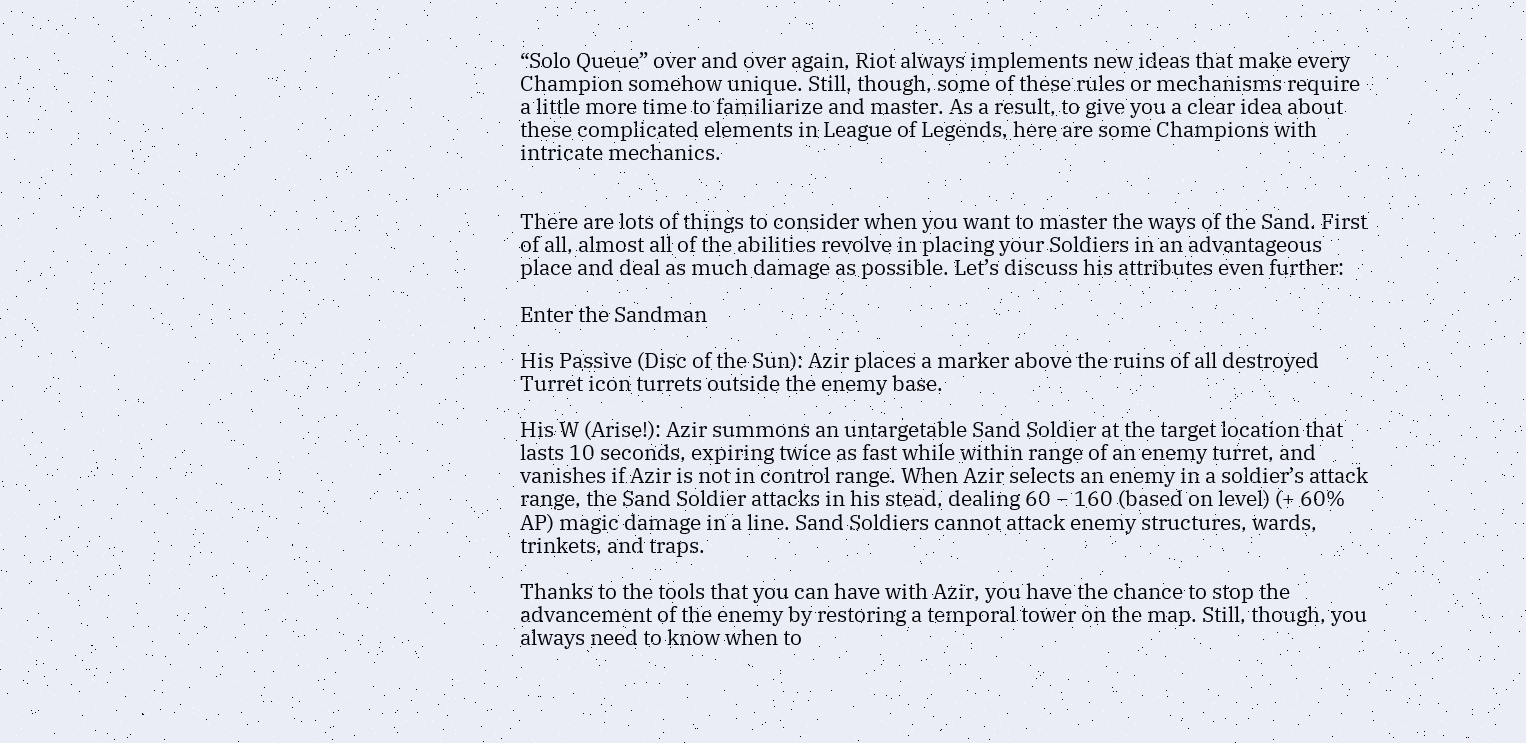“Solo Queue” over and over again, Riot always implements new ideas that make every Champion somehow unique. Still, though, some of these rules or mechanisms require a little more time to familiarize and master. As a result, to give you a clear idea about these complicated elements in League of Legends, here are some Champions with intricate mechanics.


There are lots of things to consider when you want to master the ways of the Sand. First of all, almost all of the abilities revolve in placing your Soldiers in an advantageous place and deal as much damage as possible. Let’s discuss his attributes even further:

Enter the Sandman

His Passive (Disc of the Sun): Azir places a marker above the ruins of all destroyed Turret icon turrets outside the enemy base.

His W (Arise!): Azir summons an untargetable Sand Soldier at the target location that lasts 10 seconds, expiring twice as fast while within range of an enemy turret, and vanishes if Azir is not in control range. When Azir selects an enemy in a soldier’s attack range, the Sand Soldier attacks in his stead, dealing 60 − 160 (based on level) (+ 60% AP) magic damage in a line. Sand Soldiers cannot attack enemy structures, wards, trinkets, and traps.

Thanks to the tools that you can have with Azir, you have the chance to stop the advancement of the enemy by restoring a temporal tower on the map. Still, though, you always need to know when to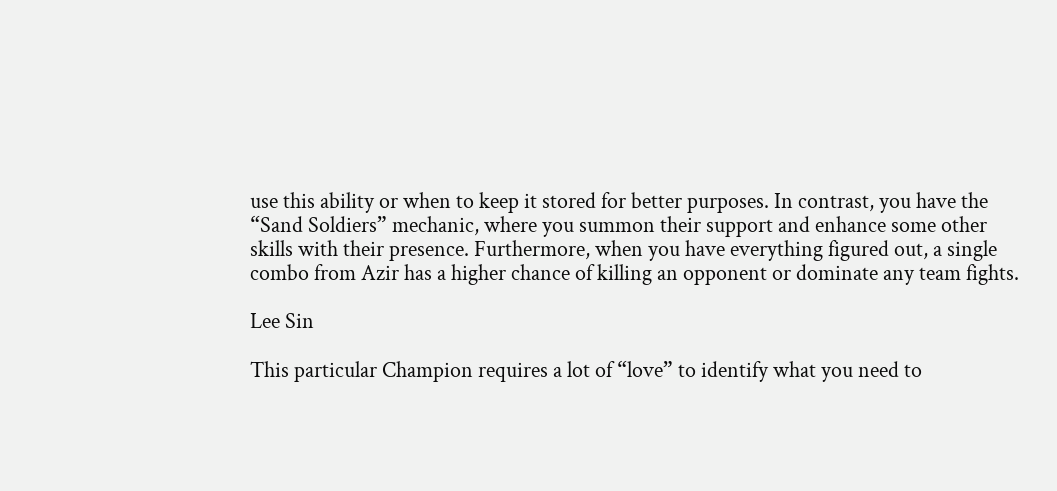use this ability or when to keep it stored for better purposes. In contrast, you have the  “Sand Soldiers” mechanic, where you summon their support and enhance some other skills with their presence. Furthermore, when you have everything figured out, a single combo from Azir has a higher chance of killing an opponent or dominate any team fights.

Lee Sin

This particular Champion requires a lot of “love” to identify what you need to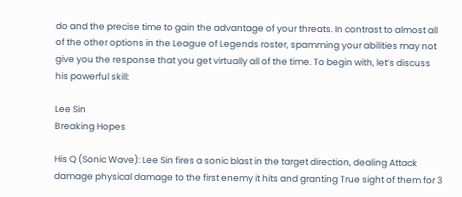do and the precise time to gain the advantage of your threats. In contrast to almost all of the other options in the League of Legends roster, spamming your abilities may not give you the response that you get virtually all of the time. To begin with, let’s discuss his powerful skill:

Lee Sin
Breaking Hopes

His Q (Sonic Wave): Lee Sin fires a sonic blast in the target direction, dealing Attack damage physical damage to the first enemy it hits and granting True sight of them for 3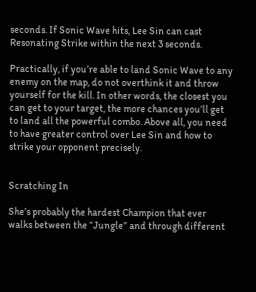seconds. If Sonic Wave hits, Lee Sin can cast Resonating Strike within the next 3 seconds.

Practically, if you’re able to land Sonic Wave to any enemy on the map, do not overthink it and throw yourself for the kill. In other words, the closest you can get to your target, the more chances you’ll get to land all the powerful combo. Above all, you need to have greater control over Lee Sin and how to strike your opponent precisely.


Scratching In

She’s probably the hardest Champion that ever walks between the “Jungle” and through different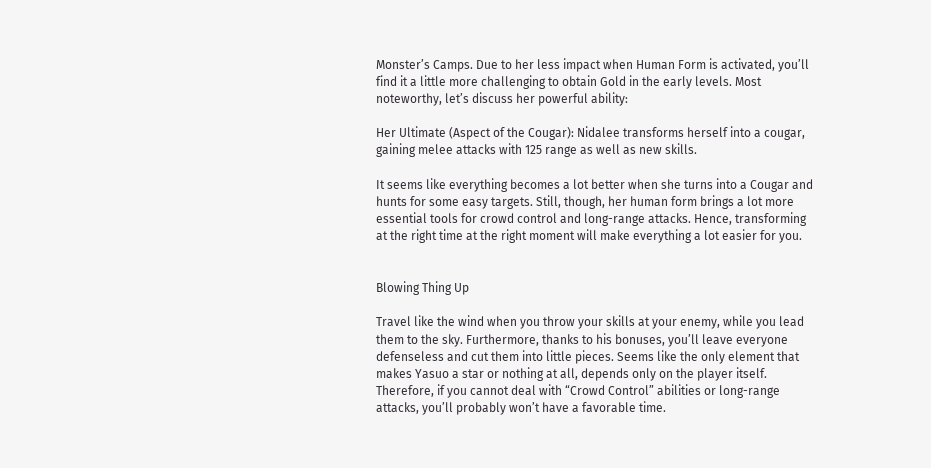Monster’s Camps. Due to her less impact when Human Form is activated, you’ll find it a little more challenging to obtain Gold in the early levels. Most noteworthy, let’s discuss her powerful ability:

Her Ultimate (Aspect of the Cougar): Nidalee transforms herself into a cougar, gaining melee attacks with 125 range as well as new skills.

It seems like everything becomes a lot better when she turns into a Cougar and hunts for some easy targets. Still, though, her human form brings a lot more essential tools for crowd control and long-range attacks. Hence, transforming at the right time at the right moment will make everything a lot easier for you.


Blowing Thing Up

Travel like the wind when you throw your skills at your enemy, while you lead them to the sky. Furthermore, thanks to his bonuses, you’ll leave everyone defenseless and cut them into little pieces. Seems like the only element that makes Yasuo a star or nothing at all, depends only on the player itself. Therefore, if you cannot deal with “Crowd Control” abilities or long-range attacks, you’ll probably won’t have a favorable time.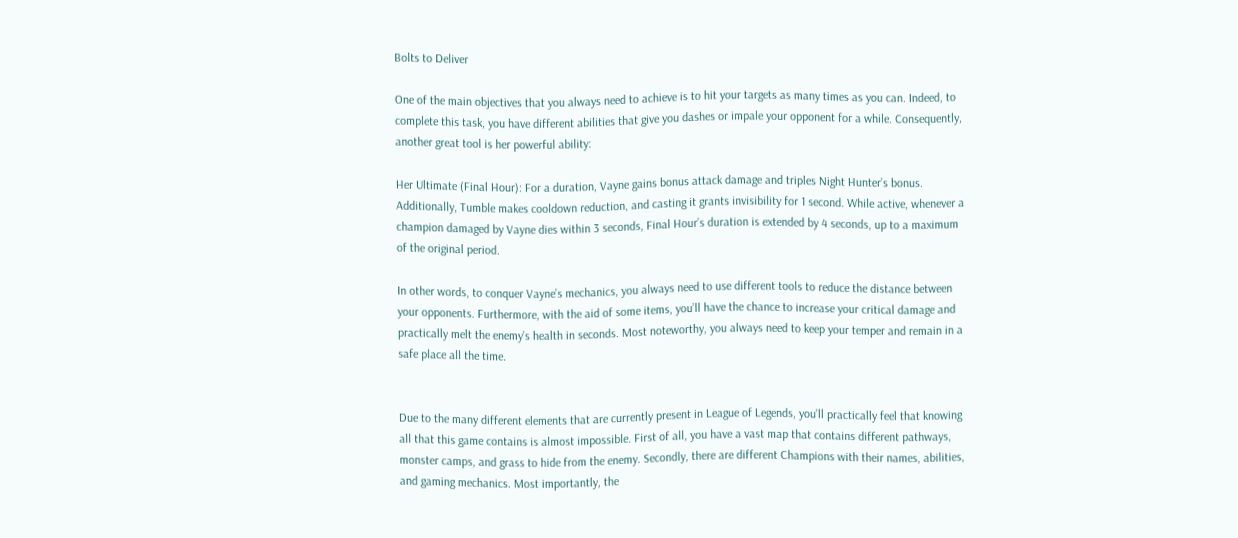Bolts to Deliver

One of the main objectives that you always need to achieve is to hit your targets as many times as you can. Indeed, to complete this task, you have different abilities that give you dashes or impale your opponent for a while. Consequently, another great tool is her powerful ability:

Her Ultimate (Final Hour): For a duration, Vayne gains bonus attack damage and triples Night Hunter’s bonus. Additionally, Tumble makes cooldown reduction, and casting it grants invisibility for 1 second. While active, whenever a champion damaged by Vayne dies within 3 seconds, Final Hour’s duration is extended by 4 seconds, up to a maximum of the original period.

In other words, to conquer Vayne’s mechanics, you always need to use different tools to reduce the distance between your opponents. Furthermore, with the aid of some items, you’ll have the chance to increase your critical damage and practically melt the enemy’s health in seconds. Most noteworthy, you always need to keep your temper and remain in a safe place all the time.


Due to the many different elements that are currently present in League of Legends, you’ll practically feel that knowing all that this game contains is almost impossible. First of all, you have a vast map that contains different pathways, monster camps, and grass to hide from the enemy. Secondly, there are different Champions with their names, abilities, and gaming mechanics. Most importantly, the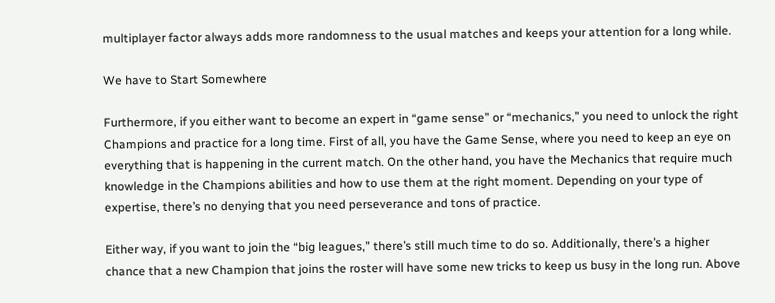multiplayer factor always adds more randomness to the usual matches and keeps your attention for a long while.

We have to Start Somewhere

Furthermore, if you either want to become an expert in “game sense” or “mechanics,” you need to unlock the right Champions and practice for a long time. First of all, you have the Game Sense, where you need to keep an eye on everything that is happening in the current match. On the other hand, you have the Mechanics that require much knowledge in the Champions abilities and how to use them at the right moment. Depending on your type of expertise, there’s no denying that you need perseverance and tons of practice.

Either way, if you want to join the “big leagues,” there’s still much time to do so. Additionally, there’s a higher chance that a new Champion that joins the roster will have some new tricks to keep us busy in the long run. Above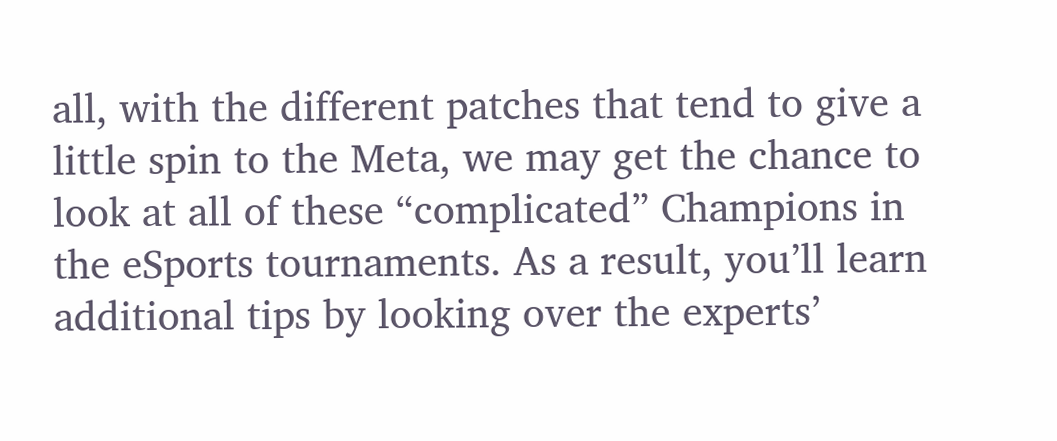all, with the different patches that tend to give a little spin to the Meta, we may get the chance to look at all of these “complicated” Champions in the eSports tournaments. As a result, you’ll learn additional tips by looking over the experts’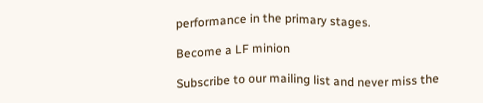performance in the primary stages.

Become a LF minion

Subscribe to our mailing list and never miss the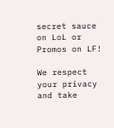secret sauce on LoL or Promos on LF!

We respect your privacy and take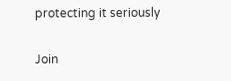protecting it seriously

Join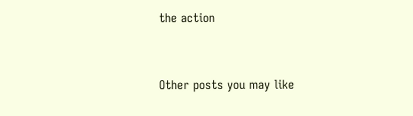the action


Other posts you may like